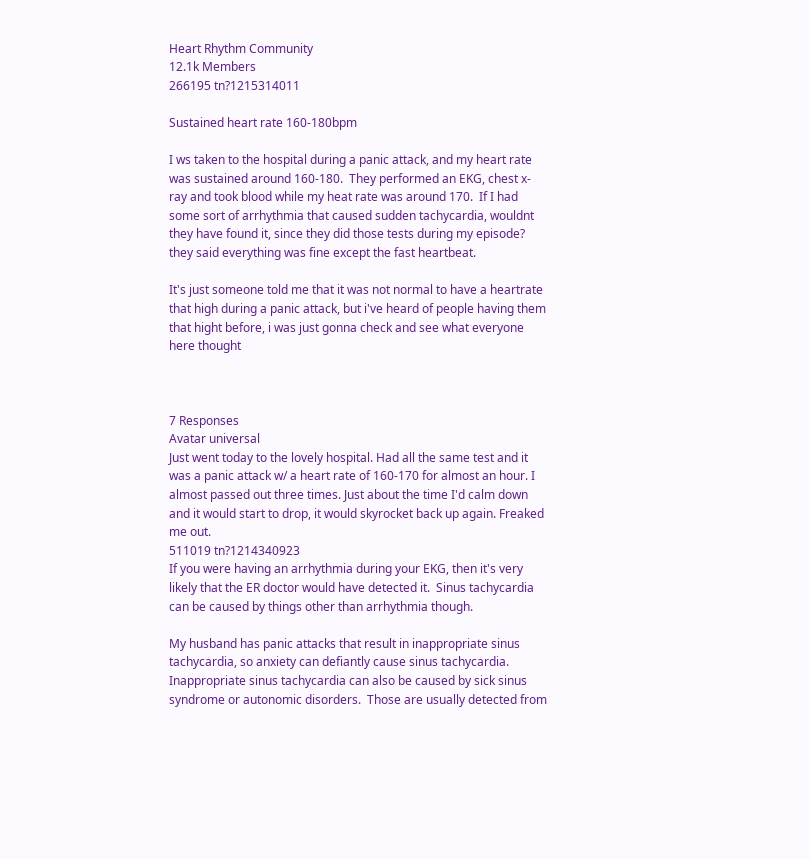Heart Rhythm Community
12.1k Members
266195 tn?1215314011

Sustained heart rate 160-180bpm

I ws taken to the hospital during a panic attack, and my heart rate was sustained around 160-180.  They performed an EKG, chest x-ray and took blood while my heat rate was around 170.  If I had some sort of arrhythmia that caused sudden tachycardia, wouldnt they have found it, since they did those tests during my episode?  they said everything was fine except the fast heartbeat.

It's just someone told me that it was not normal to have a heartrate that high during a panic attack, but i've heard of people having them that hight before, i was just gonna check and see what everyone here thought



7 Responses
Avatar universal
Just went today to the lovely hospital. Had all the same test and it was a panic attack w/ a heart rate of 160-170 for almost an hour. I almost passed out three times. Just about the time I'd calm down and it would start to drop, it would skyrocket back up again. Freaked me out.
511019 tn?1214340923
If you were having an arrhythmia during your EKG, then it's very likely that the ER doctor would have detected it.  Sinus tachycardia can be caused by things other than arrhythmia though.

My husband has panic attacks that result in inappropriate sinus tachycardia, so anxiety can defiantly cause sinus tachycardia.  Inappropriate sinus tachycardia can also be caused by sick sinus syndrome or autonomic disorders.  Those are usually detected from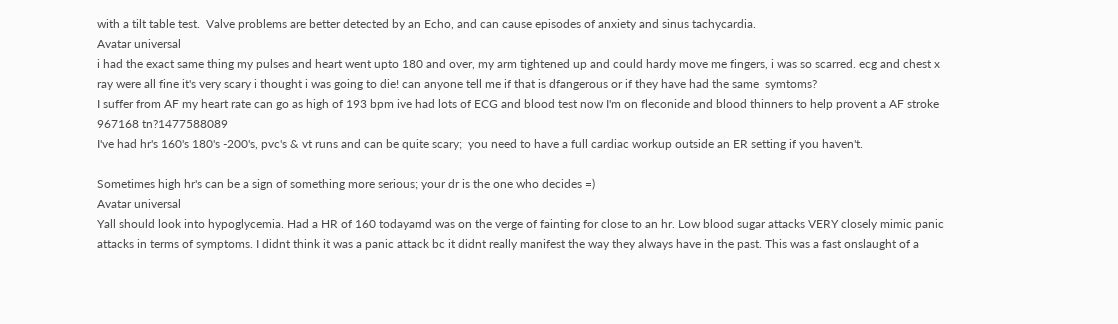with a tilt table test.  Valve problems are better detected by an Echo, and can cause episodes of anxiety and sinus tachycardia.
Avatar universal
i had the exact same thing my pulses and heart went upto 180 and over, my arm tightened up and could hardy move me fingers, i was so scarred. ecg and chest x ray were all fine it's very scary i thought i was going to die! can anyone tell me if that is dfangerous or if they have had the same  symtoms?
I suffer from AF my heart rate can go as high of 193 bpm ive had lots of ECG and blood test now I'm on fleconide and blood thinners to help provent a AF stroke
967168 tn?1477588089
I've had hr's 160's 180's -200's, pvc's & vt runs and can be quite scary;  you need to have a full cardiac workup outside an ER setting if you haven't.

Sometimes high hr's can be a sign of something more serious; your dr is the one who decides =)
Avatar universal
Yall should look into hypoglycemia. Had a HR of 160 todayamd was on the verge of fainting for close to an hr. Low blood sugar attacks VERY closely mimic panic attacks in terms of symptoms. I didnt think it was a panic attack bc it didnt really manifest the way they always have in the past. This was a fast onslaught of a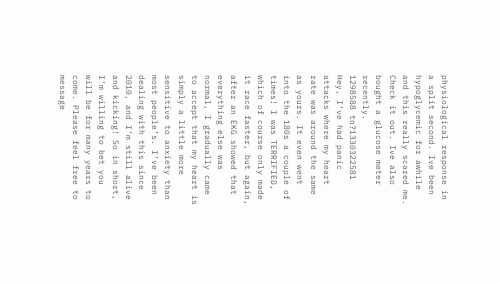physiological response in a split second. Ive been hypoglycemic for awhile and this really scared me. Check it out. Ive also bought a glucose meter recently.
1298588 tn?1330322581
Hey, I’ve had panic attacks where my heart rate was around the same as yours. It even went into the 180s a couple of times! I was TERRIFIED, which of course only made it race faster, but again, after an EKG showed that everything else was normal, I gradually came to accept that my heart is simply a little more sensitive to anxiety than most people’s. I’ve been dealing with this since 2010, and I’m still alive and kicking! So in short, I’m willing to bet you will be for many years to come. Please feel free to message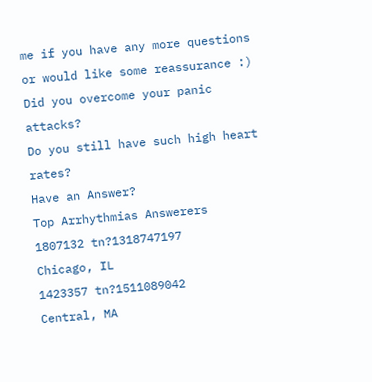me if you have any more questions or would like some reassurance :)
Did you overcome your panic attacks?
Do you still have such high heart rates?
Have an Answer?
Top Arrhythmias Answerers
1807132 tn?1318747197
Chicago, IL
1423357 tn?1511089042
Central, MA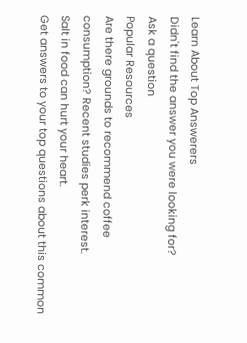Learn About Top Answerers
Didn't find the answer you were looking for?
Ask a question
Popular Resources
Are there grounds to recommend coffee consumption? Recent studies perk interest.
Salt in food can hurt your heart.
Get answers to your top questions about this common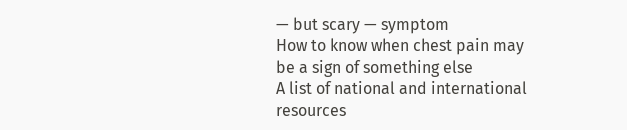— but scary — symptom
How to know when chest pain may be a sign of something else
A list of national and international resources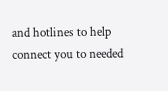and hotlines to help connect you to needed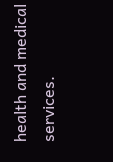health and medical services.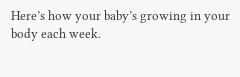Here’s how your baby’s growing in your body each week.